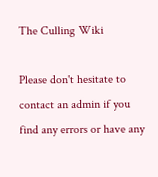The Culling Wiki

Please don't hesitate to contact an admin if you find any errors or have any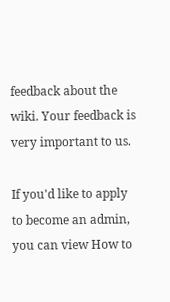feedback about the wiki. Your feedback is very important to us.

If you'd like to apply to become an admin, you can view How to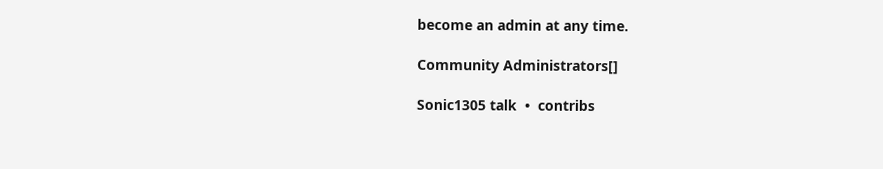become an admin at any time.

Community Administrators[]

Sonic1305 talk  •  contribs